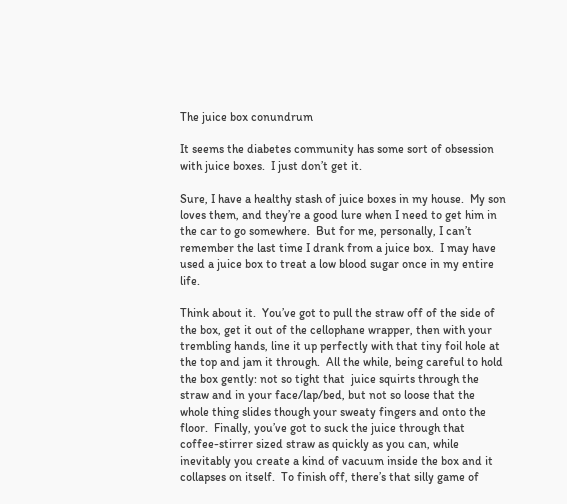The juice box conundrum

It seems the diabetes community has some sort of obsession with juice boxes.  I just don’t get it.

Sure, I have a healthy stash of juice boxes in my house.  My son loves them, and they’re a good lure when I need to get him in the car to go somewhere.  But for me, personally, I can’t remember the last time I drank from a juice box.  I may have used a juice box to treat a low blood sugar once in my entire life.

Think about it.  You’ve got to pull the straw off of the side of the box, get it out of the cellophane wrapper, then with your trembling hands, line it up perfectly with that tiny foil hole at the top and jam it through.  All the while, being careful to hold the box gently: not so tight that  juice squirts through the straw and in your face/lap/bed, but not so loose that the whole thing slides though your sweaty fingers and onto the floor.  Finally, you’ve got to suck the juice through that coffee-stirrer sized straw as quickly as you can, while inevitably you create a kind of vacuum inside the box and it collapses on itself.  To finish off, there’s that silly game of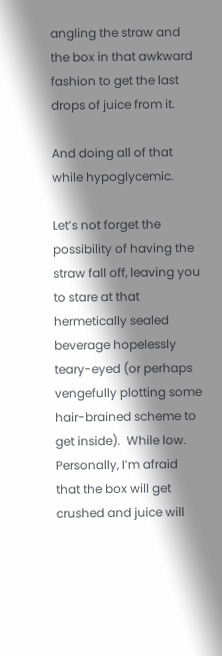angling the straw and the box in that awkward fashion to get the last drops of juice from it.

And doing all of that while hypoglycemic.

Let’s not forget the possibility of having the straw fall off, leaving you to stare at that hermetically sealed beverage hopelessly teary-eyed (or perhaps vengefully plotting some hair-brained scheme to get inside).  While low.  Personally, I’m afraid that the box will get crushed and juice will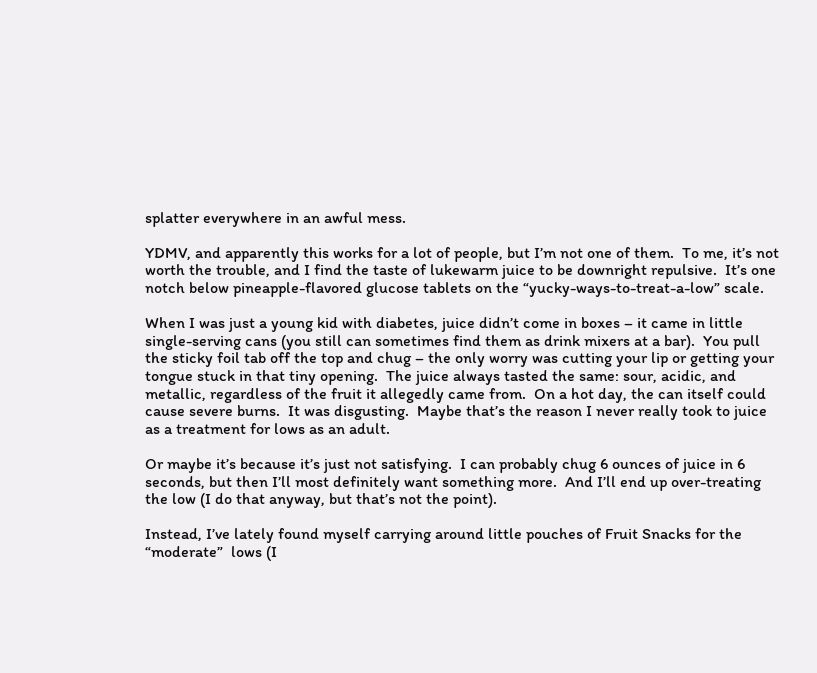splatter everywhere in an awful mess.

YDMV, and apparently this works for a lot of people, but I’m not one of them.  To me, it’s not worth the trouble, and I find the taste of lukewarm juice to be downright repulsive.  It’s one notch below pineapple-flavored glucose tablets on the “yucky-ways-to-treat-a-low” scale.

When I was just a young kid with diabetes, juice didn’t come in boxes – it came in little single-serving cans (you still can sometimes find them as drink mixers at a bar).  You pull the sticky foil tab off the top and chug – the only worry was cutting your lip or getting your tongue stuck in that tiny opening.  The juice always tasted the same: sour, acidic, and metallic, regardless of the fruit it allegedly came from.  On a hot day, the can itself could cause severe burns.  It was disgusting.  Maybe that’s the reason I never really took to juice as a treatment for lows as an adult.

Or maybe it’s because it’s just not satisfying.  I can probably chug 6 ounces of juice in 6 seconds, but then I’ll most definitely want something more.  And I’ll end up over-treating the low (I do that anyway, but that’s not the point).

Instead, I’ve lately found myself carrying around little pouches of Fruit Snacks for the “moderate”  lows (I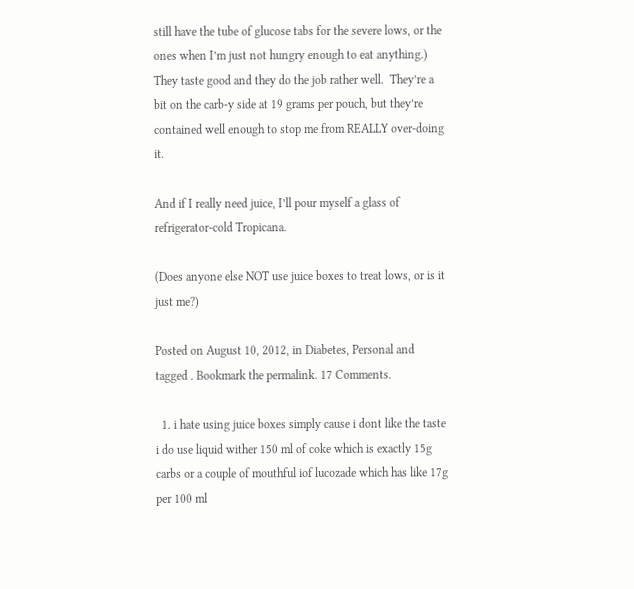still have the tube of glucose tabs for the severe lows, or the ones when I’m just not hungry enough to eat anything.)  They taste good and they do the job rather well.  They’re a bit on the carb-y side at 19 grams per pouch, but they’re contained well enough to stop me from REALLY over-doing it.

And if I really need juice, I’ll pour myself a glass of refrigerator-cold Tropicana.

(Does anyone else NOT use juice boxes to treat lows, or is it just me?)

Posted on August 10, 2012, in Diabetes, Personal and tagged . Bookmark the permalink. 17 Comments.

  1. i hate using juice boxes simply cause i dont like the taste i do use liquid wither 150 ml of coke which is exactly 15g carbs or a couple of mouthful iof lucozade which has like 17g per 100 ml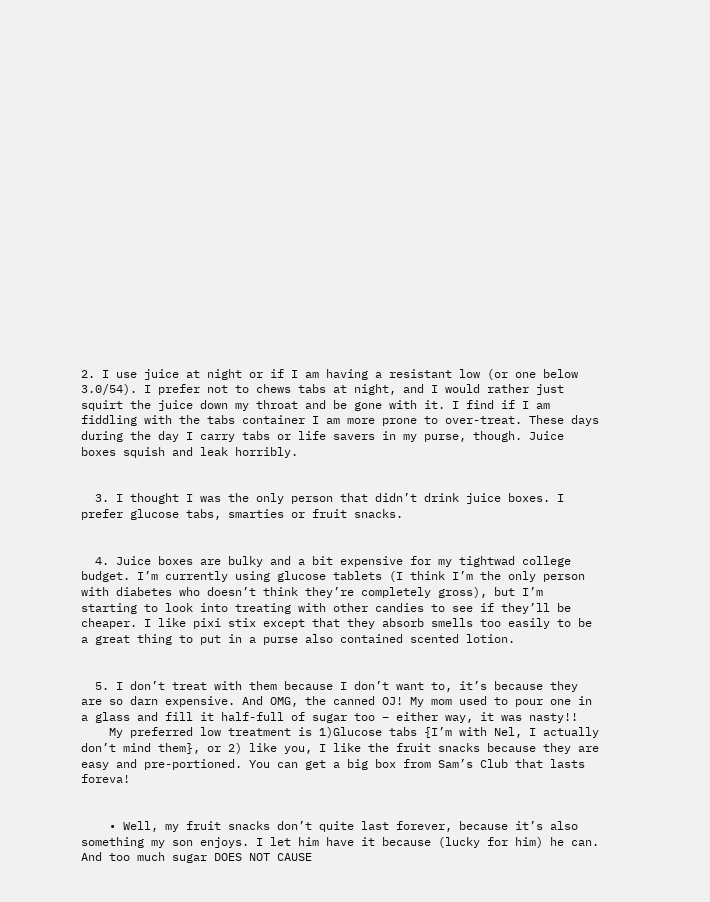2. I use juice at night or if I am having a resistant low (or one below 3.0/54). I prefer not to chews tabs at night, and I would rather just squirt the juice down my throat and be gone with it. I find if I am fiddling with the tabs container I am more prone to over-treat. These days during the day I carry tabs or life savers in my purse, though. Juice boxes squish and leak horribly.


  3. I thought I was the only person that didn’t drink juice boxes. I prefer glucose tabs, smarties or fruit snacks.


  4. Juice boxes are bulky and a bit expensive for my tightwad college budget. I’m currently using glucose tablets (I think I’m the only person with diabetes who doesn’t think they’re completely gross), but I’m starting to look into treating with other candies to see if they’ll be cheaper. I like pixi stix except that they absorb smells too easily to be a great thing to put in a purse also contained scented lotion.


  5. I don’t treat with them because I don’t want to, it’s because they are so darn expensive. And OMG, the canned OJ! My mom used to pour one in a glass and fill it half-full of sugar too – either way, it was nasty!!
    My preferred low treatment is 1)Glucose tabs {I’m with Nel, I actually don’t mind them}, or 2) like you, I like the fruit snacks because they are easy and pre-portioned. You can get a big box from Sam’s Club that lasts foreva!


    • Well, my fruit snacks don’t quite last forever, because it’s also something my son enjoys. I let him have it because (lucky for him) he can. And too much sugar DOES NOT CAUSE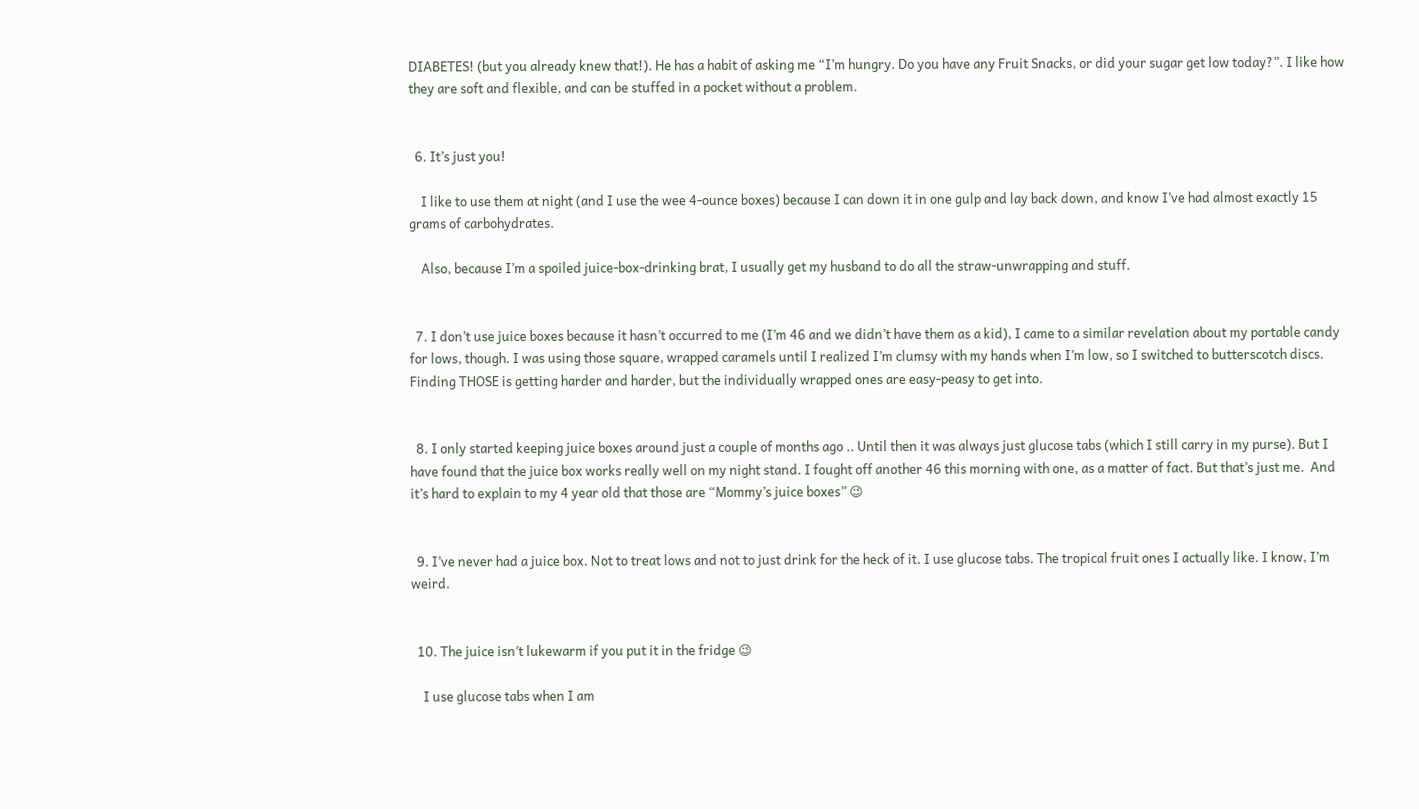DIABETES! (but you already knew that!). He has a habit of asking me “I’m hungry. Do you have any Fruit Snacks, or did your sugar get low today?”. I like how they are soft and flexible, and can be stuffed in a pocket without a problem.


  6. It’s just you!

    I like to use them at night (and I use the wee 4-ounce boxes) because I can down it in one gulp and lay back down, and know I’ve had almost exactly 15 grams of carbohydrates.

    Also, because I’m a spoiled juice-box-drinking brat, I usually get my husband to do all the straw-unwrapping and stuff.


  7. I don’t use juice boxes because it hasn’t occurred to me (I’m 46 and we didn’t have them as a kid), I came to a similar revelation about my portable candy for lows, though. I was using those square, wrapped caramels until I realized I’m clumsy with my hands when I’m low, so I switched to butterscotch discs. Finding THOSE is getting harder and harder, but the individually wrapped ones are easy-peasy to get into.


  8. I only started keeping juice boxes around just a couple of months ago .. Until then it was always just glucose tabs (which I still carry in my purse). But I have found that the juice box works really well on my night stand. I fought off another 46 this morning with one, as a matter of fact. But that’s just me.  And it’s hard to explain to my 4 year old that those are “Mommy’s juice boxes” 😉


  9. I’ve never had a juice box. Not to treat lows and not to just drink for the heck of it. I use glucose tabs. The tropical fruit ones I actually like. I know, I’m weird.


  10. The juice isn’t lukewarm if you put it in the fridge 😉

    I use glucose tabs when I am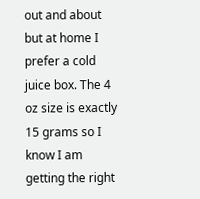out and about but at home I prefer a cold juice box. The 4 oz size is exactly 15 grams so I know I am getting the right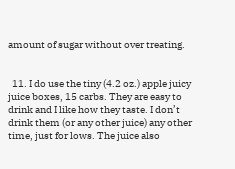amount of sugar without over treating.


  11. I do use the tiny (4.2 oz.) apple juicy juice boxes, 15 carbs. They are easy to drink and I like how they taste. I don’t drink them (or any other juice) any other time, just for lows. The juice also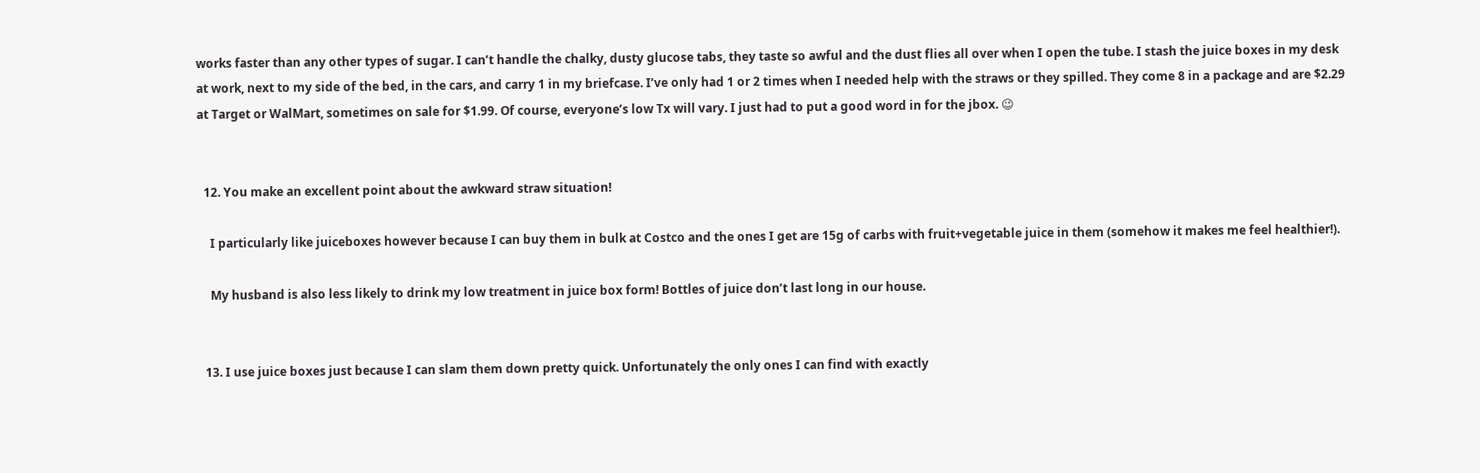works faster than any other types of sugar. I can’t handle the chalky, dusty glucose tabs, they taste so awful and the dust flies all over when I open the tube. I stash the juice boxes in my desk at work, next to my side of the bed, in the cars, and carry 1 in my briefcase. I’ve only had 1 or 2 times when I needed help with the straws or they spilled. They come 8 in a package and are $2.29 at Target or WalMart, sometimes on sale for $1.99. Of course, everyone’s low Tx will vary. I just had to put a good word in for the jbox. 😉


  12. You make an excellent point about the awkward straw situation!

    I particularly like juiceboxes however because I can buy them in bulk at Costco and the ones I get are 15g of carbs with fruit+vegetable juice in them (somehow it makes me feel healthier!).

    My husband is also less likely to drink my low treatment in juice box form! Bottles of juice don’t last long in our house.


  13. I use juice boxes just because I can slam them down pretty quick. Unfortunately the only ones I can find with exactly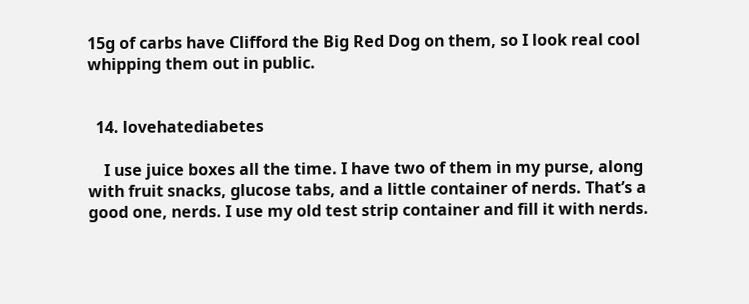15g of carbs have Clifford the Big Red Dog on them, so I look real cool whipping them out in public.


  14. lovehatediabetes

    I use juice boxes all the time. I have two of them in my purse, along with fruit snacks, glucose tabs, and a little container of nerds. That’s a good one, nerds. I use my old test strip container and fill it with nerds.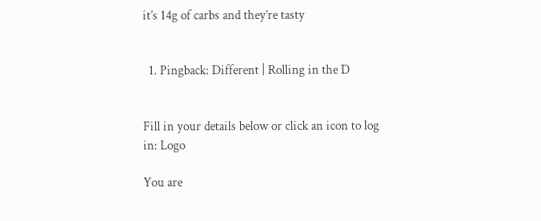it’s 14g of carbs and they’re tasty


  1. Pingback: Different | Rolling in the D


Fill in your details below or click an icon to log in: Logo

You are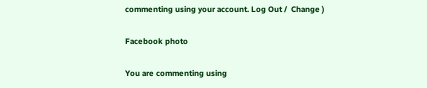commenting using your account. Log Out /  Change )

Facebook photo

You are commenting using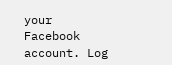your Facebook account. Log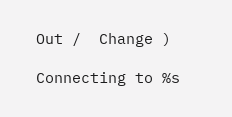Out /  Change )

Connecting to %s